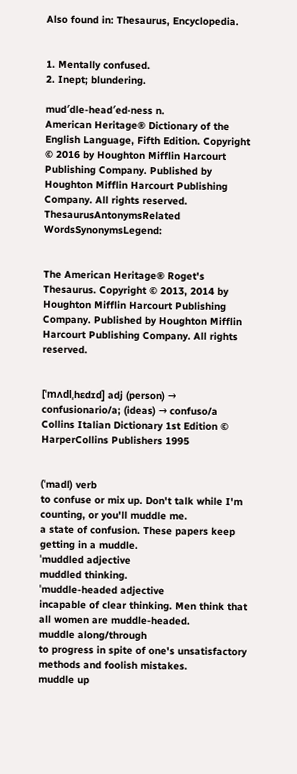Also found in: Thesaurus, Encyclopedia.


1. Mentally confused.
2. Inept; blundering.

mud′dle-head′ed·ness n.
American Heritage® Dictionary of the English Language, Fifth Edition. Copyright © 2016 by Houghton Mifflin Harcourt Publishing Company. Published by Houghton Mifflin Harcourt Publishing Company. All rights reserved.
ThesaurusAntonymsRelated WordsSynonymsLegend:


The American Heritage® Roget's Thesaurus. Copyright © 2013, 2014 by Houghton Mifflin Harcourt Publishing Company. Published by Houghton Mifflin Harcourt Publishing Company. All rights reserved.


[ˈmʌdlˌhɛdɪd] adj (person) → confusionario/a; (ideas) → confuso/a
Collins Italian Dictionary 1st Edition © HarperCollins Publishers 1995


(ˈmadl) verb
to confuse or mix up. Don't talk while I'm counting, or you'll muddle me.
a state of confusion. These papers keep getting in a muddle.
ˈmuddled adjective
muddled thinking.
ˈmuddle-headed adjective
incapable of clear thinking. Men think that all women are muddle-headed.
muddle along/through
to progress in spite of one's unsatisfactory methods and foolish mistakes.
muddle up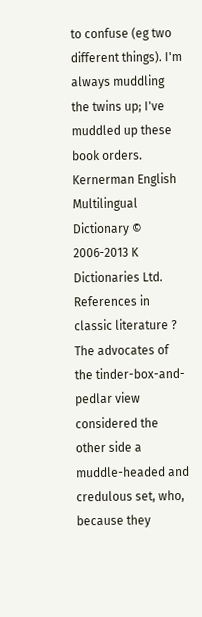to confuse (eg two different things). I'm always muddling the twins up; I've muddled up these book orders.
Kernerman English Multilingual Dictionary © 2006-2013 K Dictionaries Ltd.
References in classic literature ?
The advocates of the tinder-box-and-pedlar view considered the other side a muddle-headed and credulous set, who, because they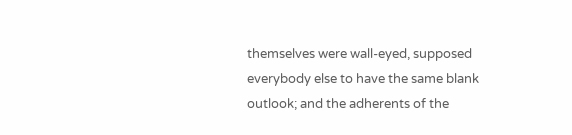themselves were wall-eyed, supposed everybody else to have the same blank outlook; and the adherents of the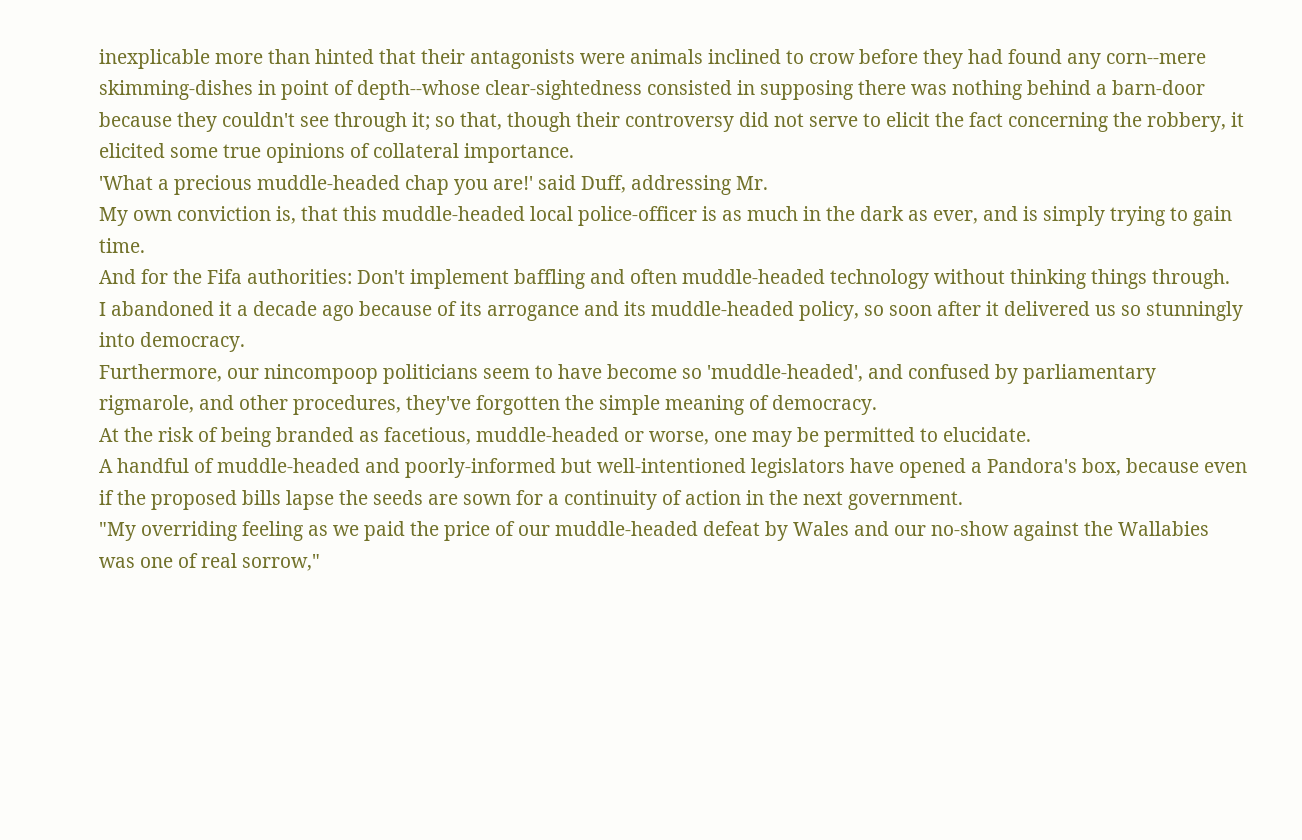inexplicable more than hinted that their antagonists were animals inclined to crow before they had found any corn--mere skimming-dishes in point of depth--whose clear-sightedness consisted in supposing there was nothing behind a barn-door because they couldn't see through it; so that, though their controversy did not serve to elicit the fact concerning the robbery, it elicited some true opinions of collateral importance.
'What a precious muddle-headed chap you are!' said Duff, addressing Mr.
My own conviction is, that this muddle-headed local police-officer is as much in the dark as ever, and is simply trying to gain time.
And for the Fifa authorities: Don't implement baffling and often muddle-headed technology without thinking things through.
I abandoned it a decade ago because of its arrogance and its muddle-headed policy, so soon after it delivered us so stunningly into democracy.
Furthermore, our nincompoop politicians seem to have become so 'muddle-headed', and confused by parliamentary rigmarole, and other procedures, they've forgotten the simple meaning of democracy.
At the risk of being branded as facetious, muddle-headed or worse, one may be permitted to elucidate.
A handful of muddle-headed and poorly-informed but well-intentioned legislators have opened a Pandora's box, because even if the proposed bills lapse the seeds are sown for a continuity of action in the next government.
"My overriding feeling as we paid the price of our muddle-headed defeat by Wales and our no-show against the Wallabies was one of real sorrow,"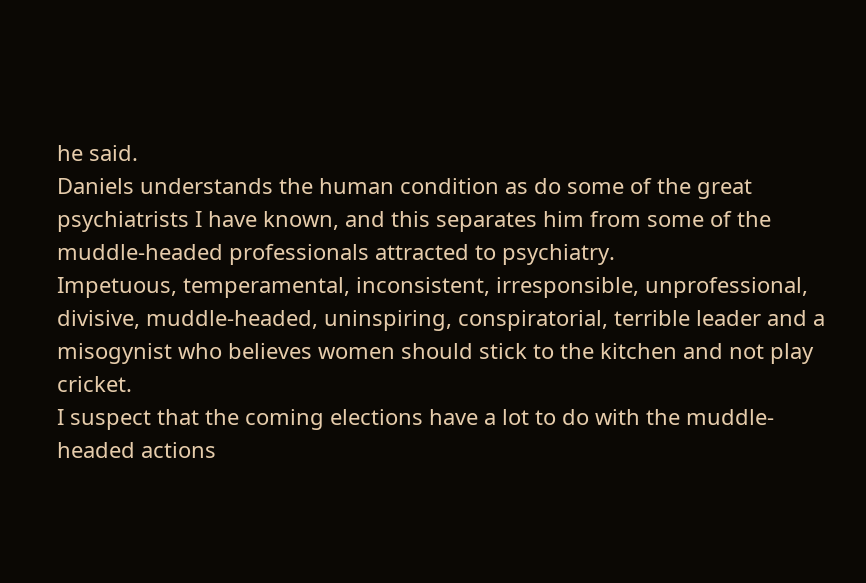he said.
Daniels understands the human condition as do some of the great psychiatrists I have known, and this separates him from some of the muddle-headed professionals attracted to psychiatry.
Impetuous, temperamental, inconsistent, irresponsible, unprofessional, divisive, muddle-headed, uninspiring, conspiratorial, terrible leader and a misogynist who believes women should stick to the kitchen and not play cricket.
I suspect that the coming elections have a lot to do with the muddle-headed actions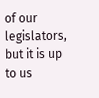of our legislators, but it is up to us